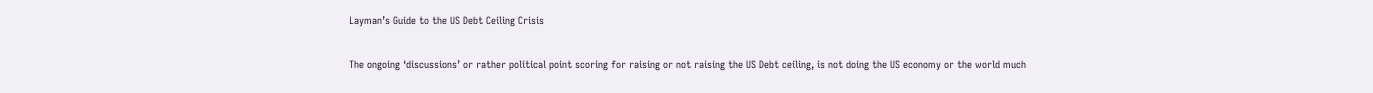Layman’s Guide to the US Debt Ceiling Crisis

The ongoing ‘discussions’ or rather political point scoring for raising or not raising the US Debt ceiling, is not doing the US economy or the world much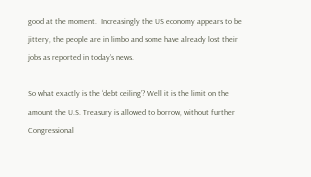good at the moment.  Increasingly the US economy appears to be jittery, the people are in limbo and some have already lost their jobs as reported in today’s news.

So what exactly is the ‘debt ceiling’? Well it is the limit on the amount the U.S. Treasury is allowed to borrow, without further Congressional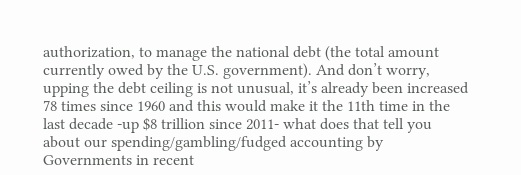authorization, to manage the national debt (the total amount currently owed by the U.S. government). And don’t worry, upping the debt ceiling is not unusual, it’s already been increased 78 times since 1960 and this would make it the 11th time in the last decade -up $8 trillion since 2011- what does that tell you about our spending/gambling/fudged accounting by Governments in recent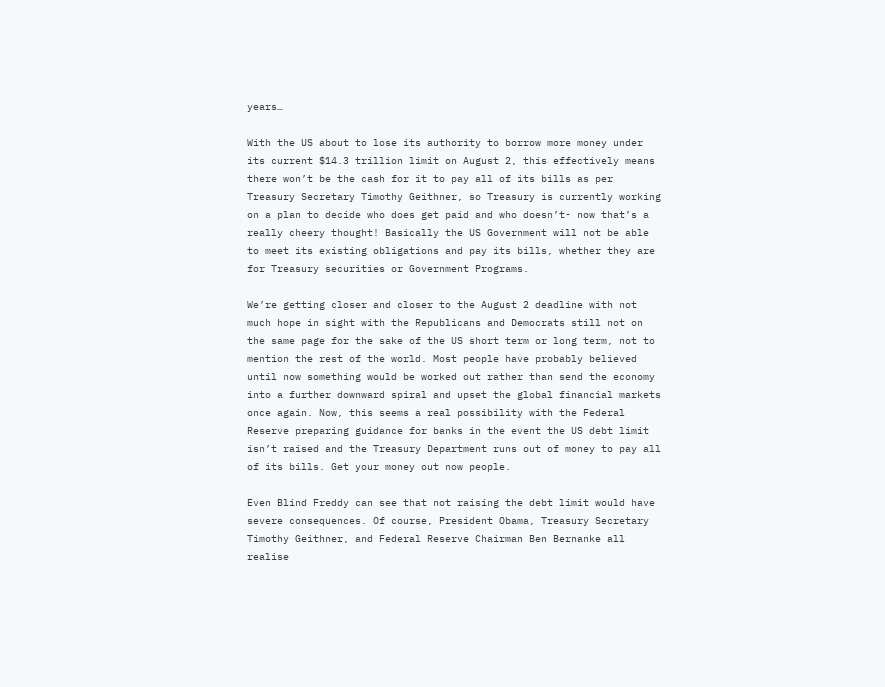years…

With the US about to lose its authority to borrow more money under its current $14.3 trillion limit on August 2, this effectively means there won’t be the cash for it to pay all of its bills as per Treasury Secretary Timothy Geithner, so Treasury is currently working on a plan to decide who does get paid and who doesn’t- now that’s a really cheery thought! Basically the US Government will not be able to meet its existing obligations and pay its bills, whether they are for Treasury securities or Government Programs.

We’re getting closer and closer to the August 2 deadline with not much hope in sight with the Republicans and Democrats still not on the same page for the sake of the US short term or long term, not to mention the rest of the world. Most people have probably believed until now something would be worked out rather than send the economy into a further downward spiral and upset the global financial markets once again. Now, this seems a real possibility with the Federal Reserve preparing guidance for banks in the event the US debt limit isn’t raised and the Treasury Department runs out of money to pay all of its bills. Get your money out now people.

Even Blind Freddy can see that not raising the debt limit would have severe consequences. Of course, President Obama, Treasury Secretary Timothy Geithner, and Federal Reserve Chairman Ben Bernanke all realise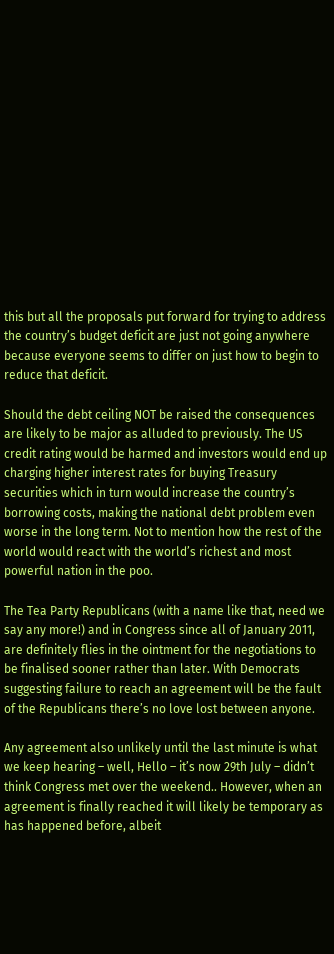this but all the proposals put forward for trying to address the country’s budget deficit are just not going anywhere because everyone seems to differ on just how to begin to reduce that deficit.

Should the debt ceiling NOT be raised the consequences are likely to be major as alluded to previously. The US credit rating would be harmed and investors would end up charging higher interest rates for buying Treasury securities which in turn would increase the country’s borrowing costs, making the national debt problem even worse in the long term. Not to mention how the rest of the world would react with the world’s richest and most powerful nation in the poo.

The Tea Party Republicans (with a name like that, need we say any more!) and in Congress since all of January 2011, are definitely flies in the ointment for the negotiations to be finalised sooner rather than later. With Democrats suggesting failure to reach an agreement will be the fault of the Republicans there’s no love lost between anyone.

Any agreement also unlikely until the last minute is what we keep hearing – well, Hello – it’s now 29th July – didn’t think Congress met over the weekend.. However, when an agreement is finally reached it will likely be temporary as has happened before, albeit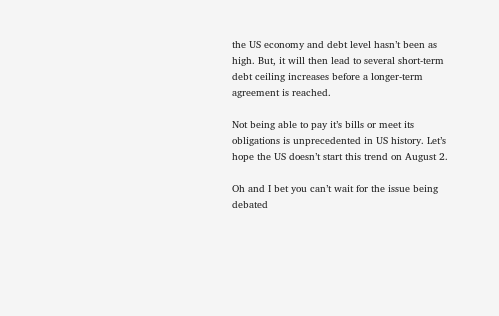the US economy and debt level hasn’t been as high. But, it will then lead to several short-term debt ceiling increases before a longer-term agreement is reached.

Not being able to pay it’s bills or meet its obligations is unprecedented in US history. Let’s hope the US doesn’t start this trend on August 2.

Oh and I bet you can’t wait for the issue being debated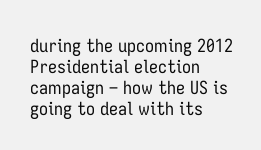during the upcoming 2012 Presidential election campaign – how the US is going to deal with its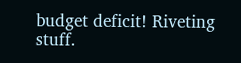budget deficit! Riveting stuff.